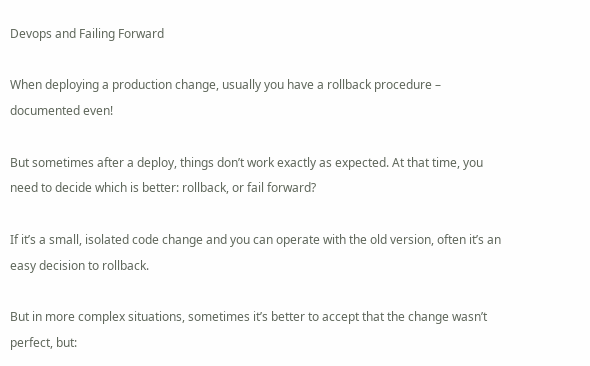Devops and Failing Forward

When deploying a production change, usually you have a rollback procedure – documented even!

But sometimes after a deploy, things don’t work exactly as expected. At that time, you need to decide which is better: rollback, or fail forward?

If it’s a small, isolated code change and you can operate with the old version, often it’s an easy decision to rollback.

But in more complex situations, sometimes it’s better to accept that the change wasn’t perfect, but: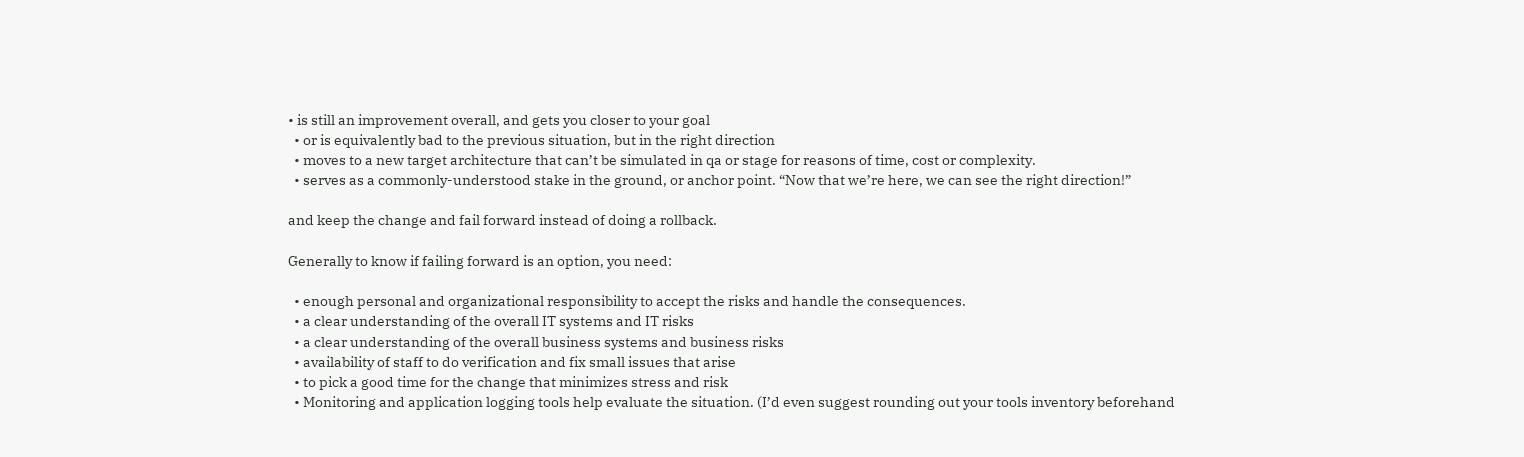• is still an improvement overall, and gets you closer to your goal
  • or is equivalently bad to the previous situation, but in the right direction
  • moves to a new target architecture that can’t be simulated in qa or stage for reasons of time, cost or complexity.
  • serves as a commonly-understood stake in the ground, or anchor point. “Now that we’re here, we can see the right direction!”

and keep the change and fail forward instead of doing a rollback.

Generally to know if failing forward is an option, you need:

  • enough personal and organizational responsibility to accept the risks and handle the consequences.
  • a clear understanding of the overall IT systems and IT risks
  • a clear understanding of the overall business systems and business risks
  • availability of staff to do verification and fix small issues that arise
  • to pick a good time for the change that minimizes stress and risk
  • Monitoring and application logging tools help evaluate the situation. (I’d even suggest rounding out your tools inventory beforehand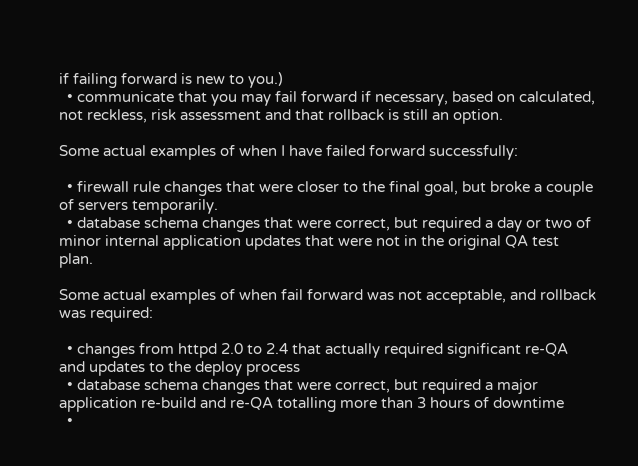if failing forward is new to you.)
  • communicate that you may fail forward if necessary, based on calculated, not reckless, risk assessment and that rollback is still an option.

Some actual examples of when I have failed forward successfully:

  • firewall rule changes that were closer to the final goal, but broke a couple of servers temporarily.
  • database schema changes that were correct, but required a day or two of minor internal application updates that were not in the original QA test plan.

Some actual examples of when fail forward was not acceptable, and rollback was required:

  • changes from httpd 2.0 to 2.4 that actually required significant re-QA and updates to the deploy process
  • database schema changes that were correct, but required a major application re-build and re-QA totalling more than 3 hours of downtime
  •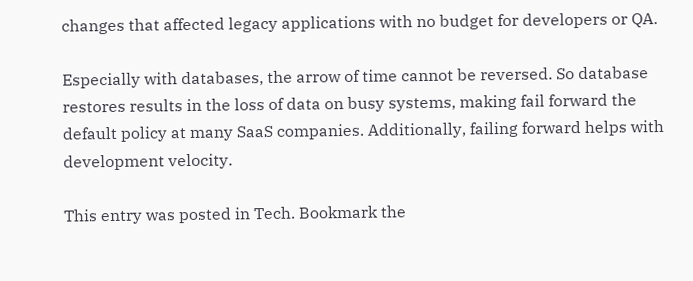changes that affected legacy applications with no budget for developers or QA.

Especially with databases, the arrow of time cannot be reversed. So database restores results in the loss of data on busy systems, making fail forward the default policy at many SaaS companies. Additionally, failing forward helps with development velocity.

This entry was posted in Tech. Bookmark the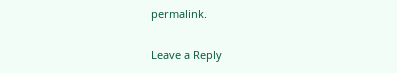permalink.

Leave a Reply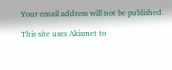Your email address will not be published.

This site uses Akismet to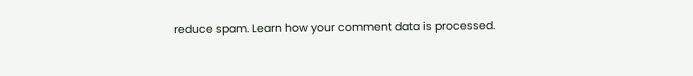reduce spam. Learn how your comment data is processed.